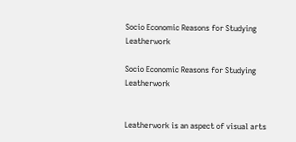Socio Economic Reasons for Studying Leatherwork

Socio Economic Reasons for Studying Leatherwork


Leatherwork is an aspect of visual arts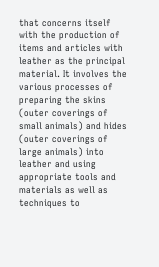that concerns itself with the production of items and articles with leather as the principal material. It involves the various processes of preparing the skins (outer coverings of small animals) and hides (outer coverings of large animals) into leather and using appropriate tools and materials as well as techniques to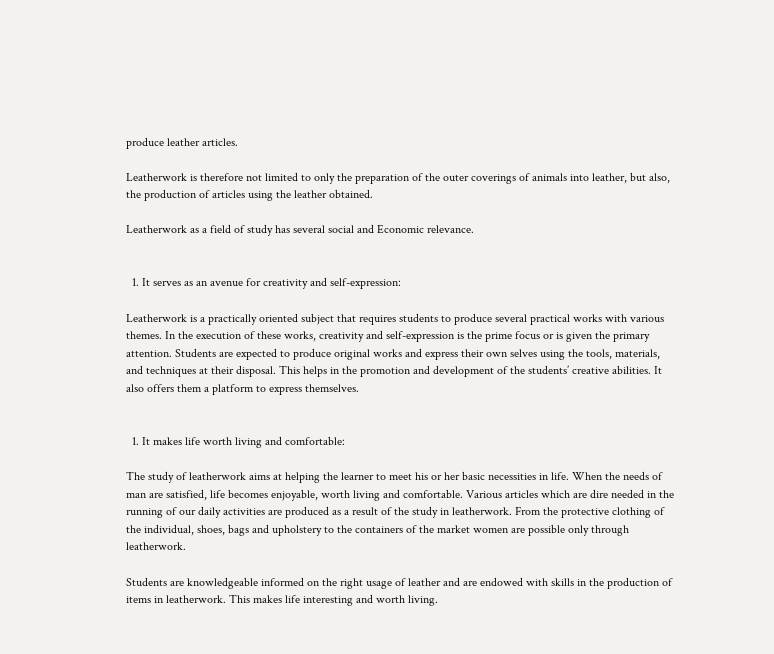produce leather articles.

Leatherwork is therefore not limited to only the preparation of the outer coverings of animals into leather, but also, the production of articles using the leather obtained.

Leatherwork as a field of study has several social and Economic relevance.


  1. It serves as an avenue for creativity and self-expression:

Leatherwork is a practically oriented subject that requires students to produce several practical works with various themes. In the execution of these works, creativity and self-expression is the prime focus or is given the primary attention. Students are expected to produce original works and express their own selves using the tools, materials, and techniques at their disposal. This helps in the promotion and development of the students’ creative abilities. It also offers them a platform to express themselves.


  1. It makes life worth living and comfortable:

The study of leatherwork aims at helping the learner to meet his or her basic necessities in life. When the needs of man are satisfied, life becomes enjoyable, worth living and comfortable. Various articles which are dire needed in the running of our daily activities are produced as a result of the study in leatherwork. From the protective clothing of the individual, shoes, bags and upholstery to the containers of the market women are possible only through leatherwork.

Students are knowledgeable informed on the right usage of leather and are endowed with skills in the production of items in leatherwork. This makes life interesting and worth living.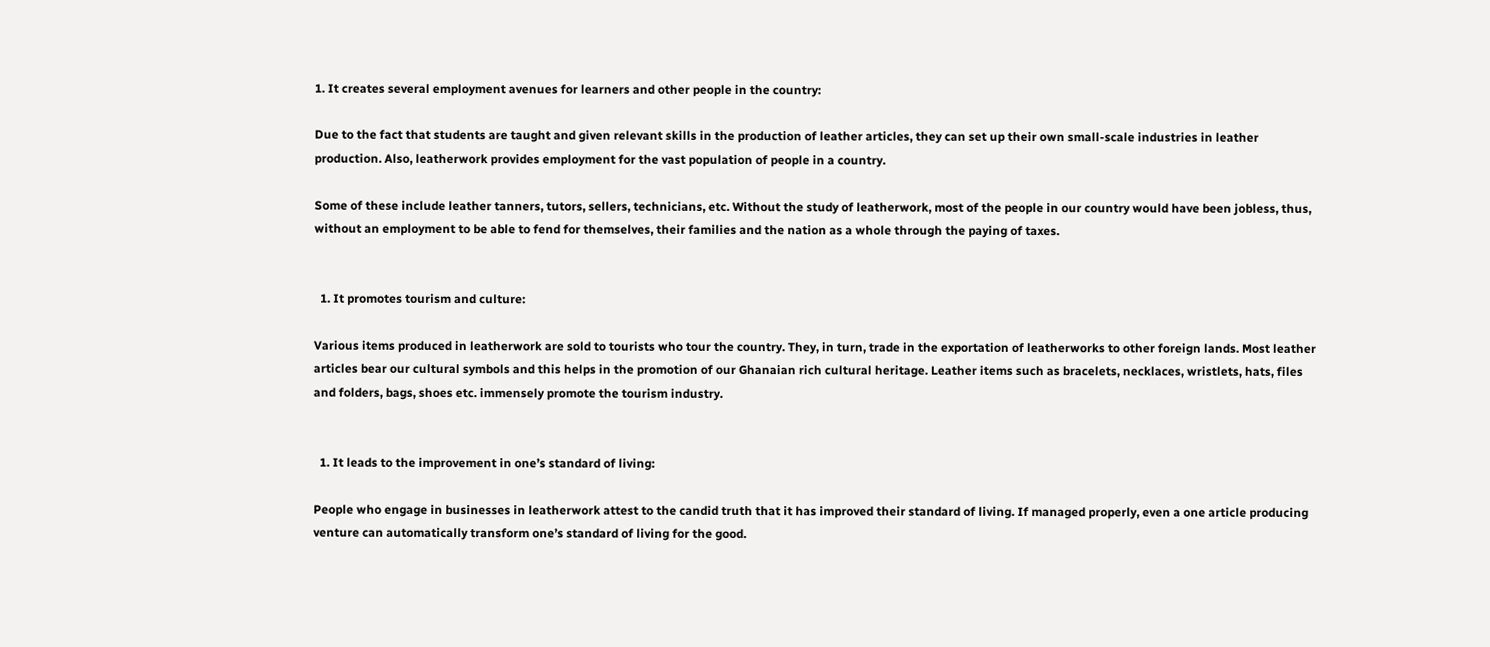1. It creates several employment avenues for learners and other people in the country:

Due to the fact that students are taught and given relevant skills in the production of leather articles, they can set up their own small-scale industries in leather production. Also, leatherwork provides employment for the vast population of people in a country.

Some of these include leather tanners, tutors, sellers, technicians, etc. Without the study of leatherwork, most of the people in our country would have been jobless, thus, without an employment to be able to fend for themselves, their families and the nation as a whole through the paying of taxes.


  1. It promotes tourism and culture:

Various items produced in leatherwork are sold to tourists who tour the country. They, in turn, trade in the exportation of leatherworks to other foreign lands. Most leather articles bear our cultural symbols and this helps in the promotion of our Ghanaian rich cultural heritage. Leather items such as bracelets, necklaces, wristlets, hats, files and folders, bags, shoes etc. immensely promote the tourism industry.


  1. It leads to the improvement in one’s standard of living:

People who engage in businesses in leatherwork attest to the candid truth that it has improved their standard of living. If managed properly, even a one article producing venture can automatically transform one’s standard of living for the good.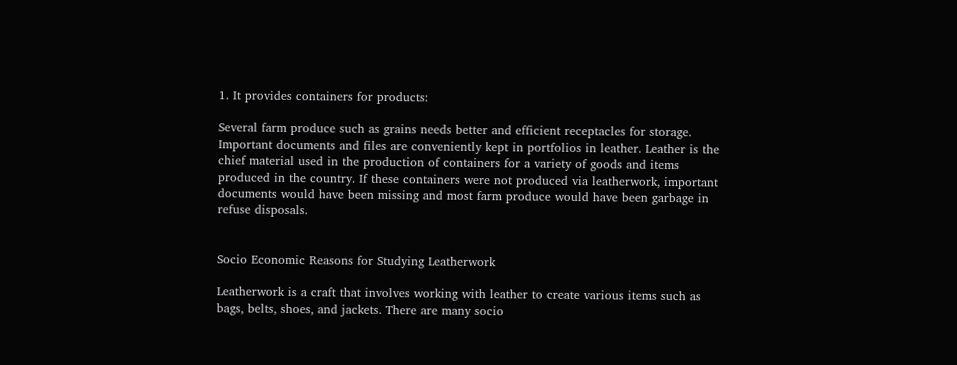1. It provides containers for products:

Several farm produce such as grains needs better and efficient receptacles for storage. Important documents and files are conveniently kept in portfolios in leather. Leather is the chief material used in the production of containers for a variety of goods and items produced in the country. If these containers were not produced via leatherwork, important documents would have been missing and most farm produce would have been garbage in refuse disposals.


Socio Economic Reasons for Studying Leatherwork

Leatherwork is a craft that involves working with leather to create various items such as bags, belts, shoes, and jackets. There are many socio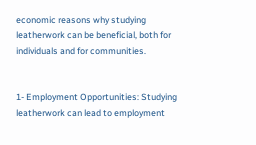economic reasons why studying leatherwork can be beneficial, both for individuals and for communities.


1- Employment Opportunities: Studying leatherwork can lead to employment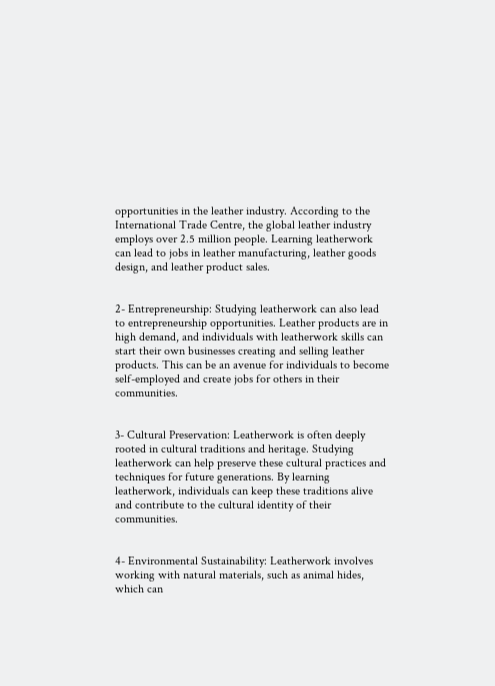opportunities in the leather industry. According to the International Trade Centre, the global leather industry employs over 2.5 million people. Learning leatherwork can lead to jobs in leather manufacturing, leather goods design, and leather product sales.


2- Entrepreneurship: Studying leatherwork can also lead to entrepreneurship opportunities. Leather products are in high demand, and individuals with leatherwork skills can start their own businesses creating and selling leather products. This can be an avenue for individuals to become self-employed and create jobs for others in their communities.


3- Cultural Preservation: Leatherwork is often deeply rooted in cultural traditions and heritage. Studying leatherwork can help preserve these cultural practices and techniques for future generations. By learning leatherwork, individuals can keep these traditions alive and contribute to the cultural identity of their communities.


4- Environmental Sustainability: Leatherwork involves working with natural materials, such as animal hides, which can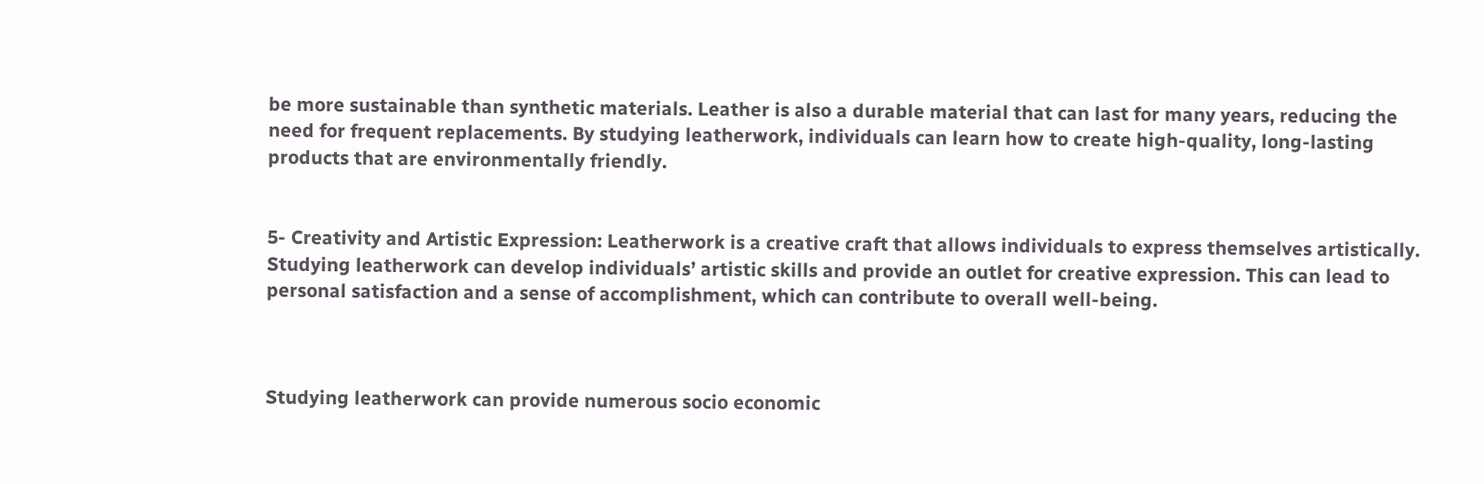be more sustainable than synthetic materials. Leather is also a durable material that can last for many years, reducing the need for frequent replacements. By studying leatherwork, individuals can learn how to create high-quality, long-lasting products that are environmentally friendly.


5- Creativity and Artistic Expression: Leatherwork is a creative craft that allows individuals to express themselves artistically. Studying leatherwork can develop individuals’ artistic skills and provide an outlet for creative expression. This can lead to personal satisfaction and a sense of accomplishment, which can contribute to overall well-being.



Studying leatherwork can provide numerous socio economic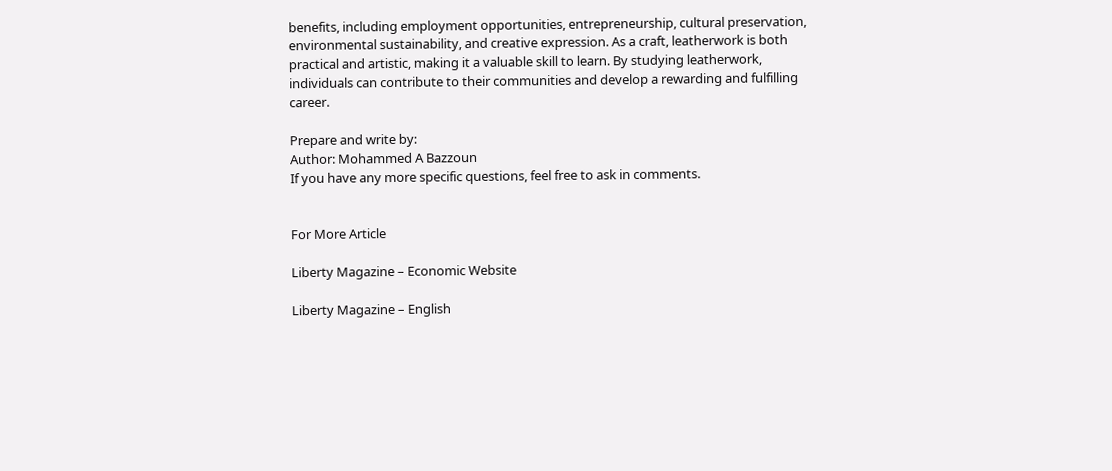benefits, including employment opportunities, entrepreneurship, cultural preservation, environmental sustainability, and creative expression. As a craft, leatherwork is both practical and artistic, making it a valuable skill to learn. By studying leatherwork, individuals can contribute to their communities and develop a rewarding and fulfilling career.

Prepare and write by:
Author: Mohammed A Bazzoun
If you have any more specific questions, feel free to ask in comments.


For More Article

Liberty Magazine – Economic Website

Liberty Magazine – English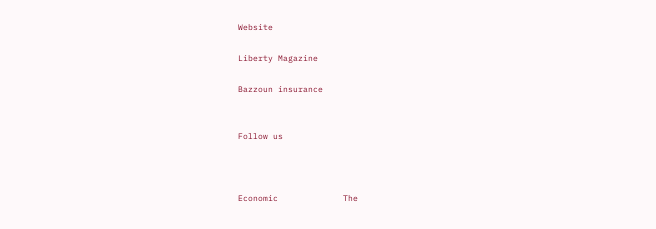Website

Liberty Magazine

Bazzoun insurance


Follow us



Economic             The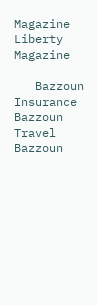Magazine           Liberty Magazine

   Bazzoun Insurance    Bazzoun Travel      Bazzoun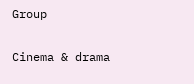Group

Cinema & drama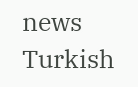news           Turkish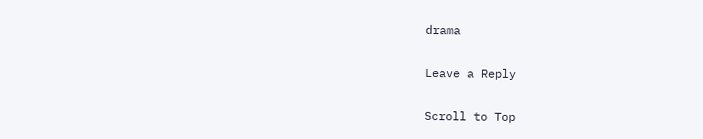drama

Leave a Reply

Scroll to Top